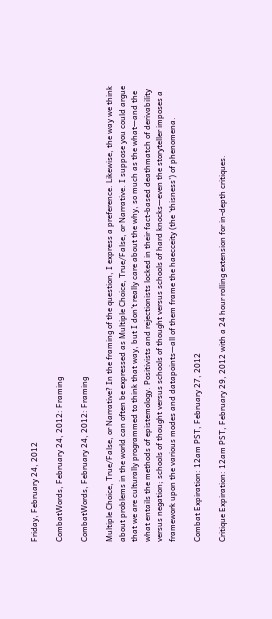Friday, February 24, 2012

CombatWords, February 24, 2012: Framing

CombatWords, February 24, 2012: Framing

Multiple Choice, True/False, or Narrative? In the framing of the question, I express a preference. Likewise, the way we think about problems in the world can often be expressed as Multiple Choice, True/False, or Narrative. I suppose you could argue that we are culturally programmed to think that way, but I don't really care about the why, so much as the what—and the what entails the methods of epistemology. Positivists and rejectionists locked in their fact-based deathmatch of derivability versus negation; schools of thought versus schools of thought versus schools of hard knocks—even the storyteller imposes a framework upon the various modes and datapoints—all of them frame the haecceity (the 'thisness') of phenomena.

Combat Expiration: 12am PST, February 27, 2012

Critique Expiration: 12am PST, February 29, 2012 with a 24 hour rolling extension for in-depth critiques.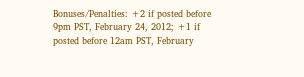Bonuses/Penalties: +2 if posted before 9pm PST, February 24, 2012; +1 if posted before 12am PST, February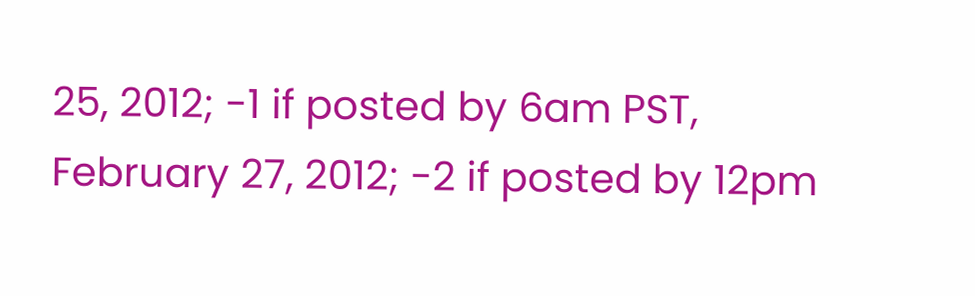25, 2012; -1 if posted by 6am PST, February 27, 2012; -2 if posted by 12pm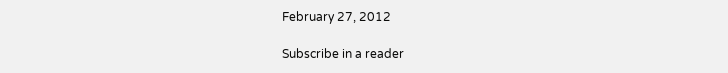February 27, 2012

Subscribe in a reader